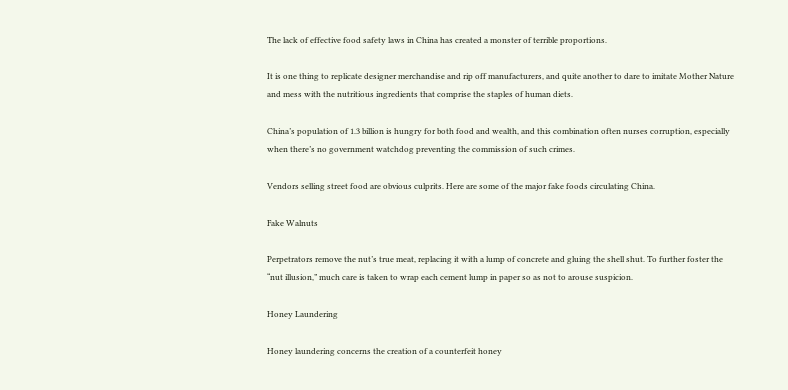The lack of effective food safety laws in China has created a monster of terrible proportions.

It is one thing to replicate designer merchandise and rip off manufacturers, and quite another to dare to imitate Mother Nature and mess with the nutritious ingredients that comprise the staples of human diets.

China’s population of 1.3 billion is hungry for both food and wealth, and this combination often nurses corruption, especially when there’s no government watchdog preventing the commission of such crimes.

Vendors selling street food are obvious culprits. Here are some of the major fake foods circulating China.

Fake Walnuts

Perpetrators remove the nut’s true meat, replacing it with a lump of concrete and gluing the shell shut. To further foster the “nut illusion,” much care is taken to wrap each cement lump in paper so as not to arouse suspicion.

Honey Laundering

Honey laundering concerns the creation of a counterfeit honey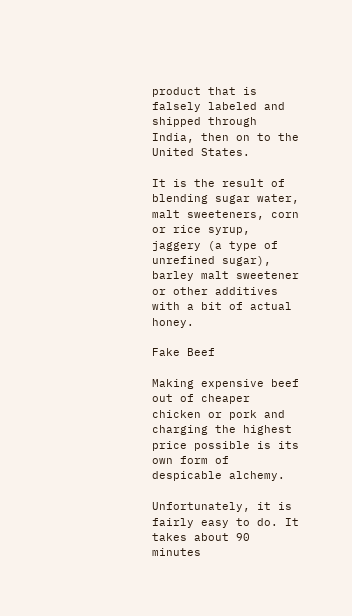product that is falsely labeled and shipped through India, then on to the United States.

It is the result of blending sugar water, malt sweeteners, corn or rice syrup, jaggery (a type of unrefined sugar), barley malt sweetener or other additives with a bit of actual honey.

Fake Beef

Making expensive beef out of cheaper chicken or pork and charging the highest price possible is its own form of despicable alchemy.

Unfortunately, it is fairly easy to do. It takes about 90 minutes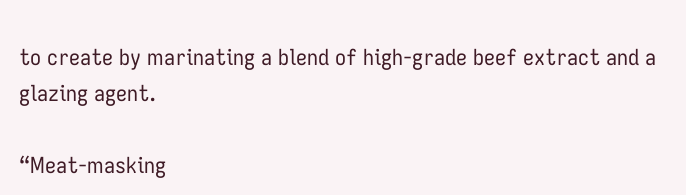to create by marinating a blend of high-grade beef extract and a glazing agent.

“Meat-masking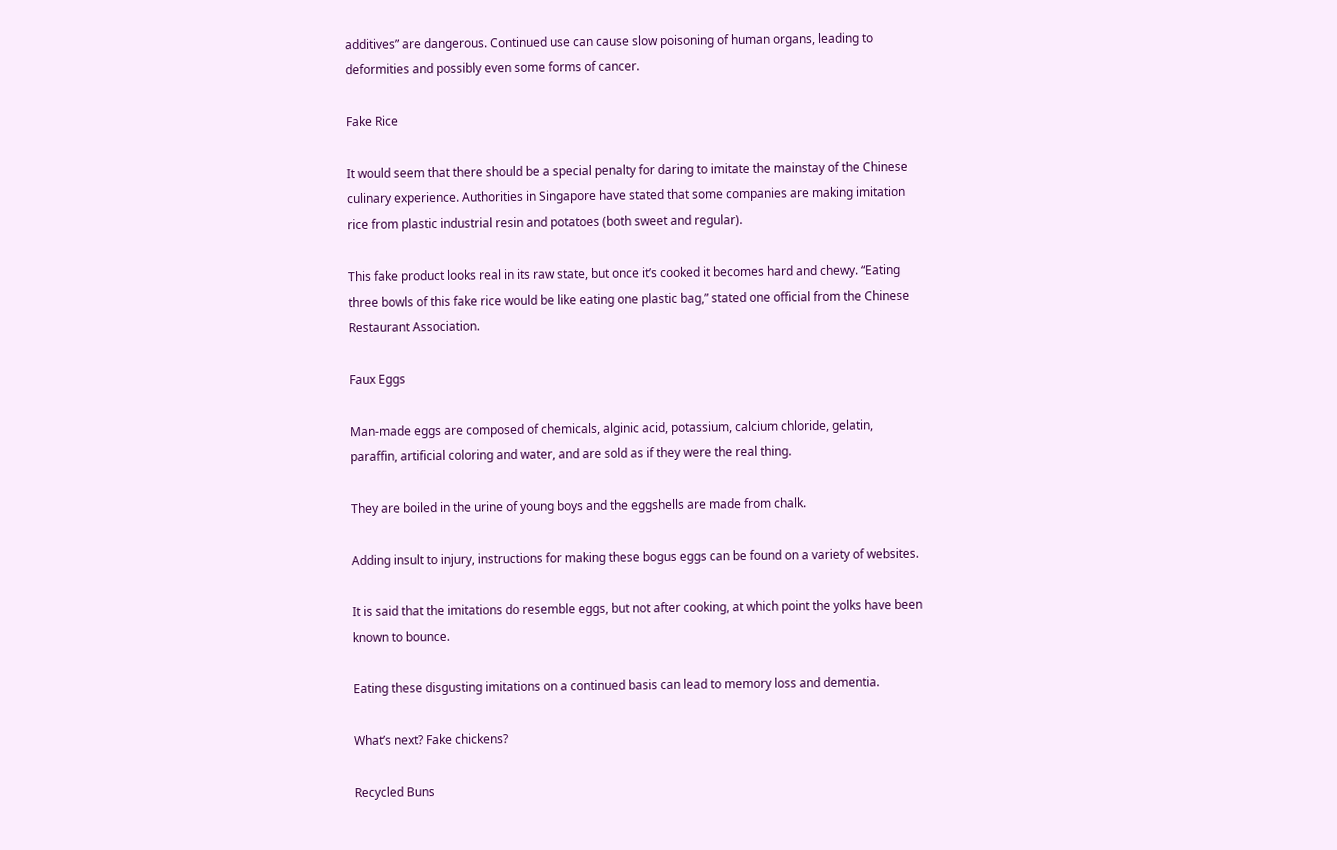additives” are dangerous. Continued use can cause slow poisoning of human organs, leading to deformities and possibly even some forms of cancer.

Fake Rice

It would seem that there should be a special penalty for daring to imitate the mainstay of the Chinese culinary experience. Authorities in Singapore have stated that some companies are making imitation rice from plastic industrial resin and potatoes (both sweet and regular).

This fake product looks real in its raw state, but once it’s cooked it becomes hard and chewy. “Eating three bowls of this fake rice would be like eating one plastic bag,” stated one official from the Chinese Restaurant Association.

Faux Eggs

Man-made eggs are composed of chemicals, alginic acid, potassium, calcium chloride, gelatin, paraffin, artificial coloring and water, and are sold as if they were the real thing.

They are boiled in the urine of young boys and the eggshells are made from chalk.

Adding insult to injury, instructions for making these bogus eggs can be found on a variety of websites.

It is said that the imitations do resemble eggs, but not after cooking, at which point the yolks have been known to bounce.

Eating these disgusting imitations on a continued basis can lead to memory loss and dementia.

What’s next? Fake chickens?

Recycled Buns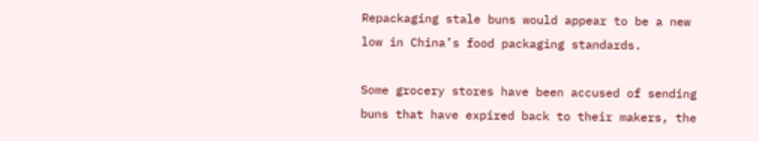Repackaging stale buns would appear to be a new low in China’s food packaging standards.

Some grocery stores have been accused of sending buns that have expired back to their makers, the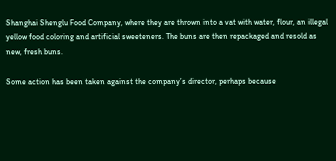Shanghai Shenglu Food Company, where they are thrown into a vat with water, flour, an illegal yellow food coloring and artificial sweeteners. The buns are then repackaged and resold as new, fresh buns.

Some action has been taken against the company’s director, perhaps because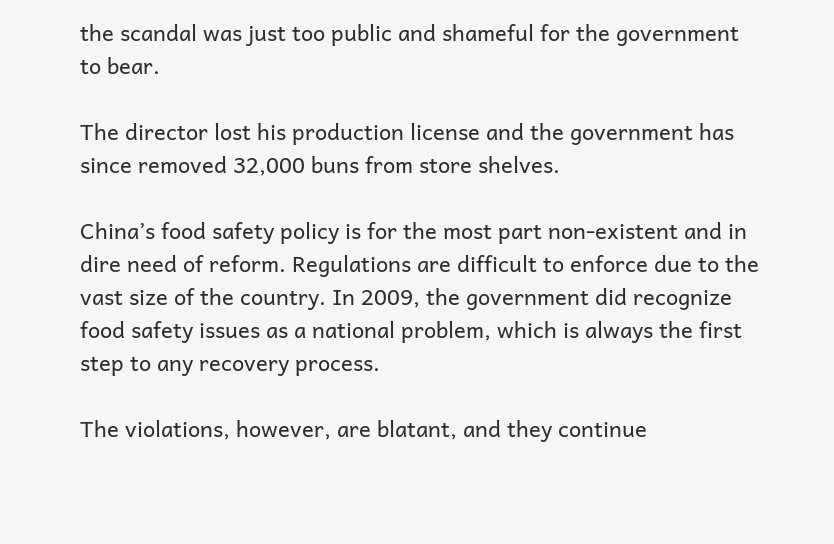the scandal was just too public and shameful for the government to bear.

The director lost his production license and the government has since removed 32,000 buns from store shelves.

China’s food safety policy is for the most part non-existent and in dire need of reform. Regulations are difficult to enforce due to the vast size of the country. In 2009, the government did recognize food safety issues as a national problem, which is always the first step to any recovery process.

The violations, however, are blatant, and they continue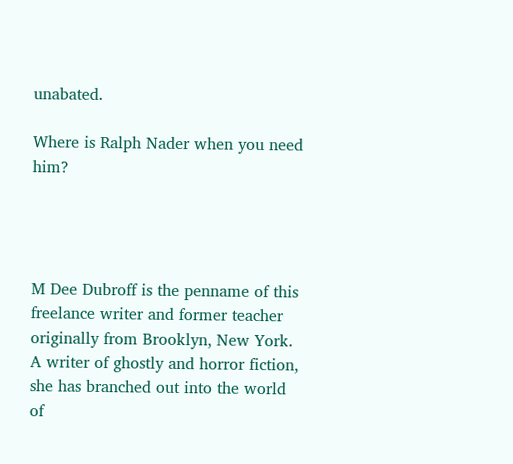unabated.

Where is Ralph Nader when you need him?




M Dee Dubroff is the penname of this freelance writer and former teacher originally from Brooklyn, New York. A writer of ghostly and horror fiction, she has branched out into the world of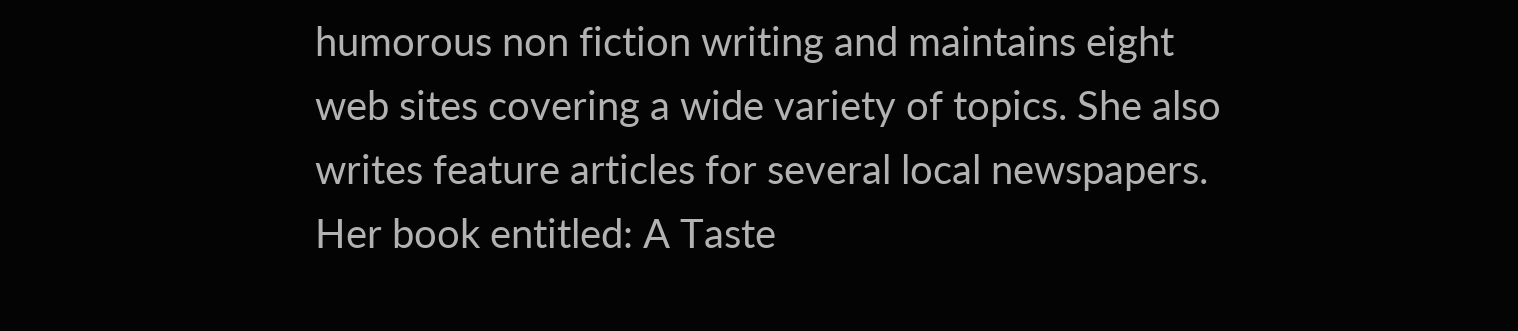humorous non fiction writing and maintains eight web sites covering a wide variety of topics. She also writes feature articles for several local newspapers. Her book entitled: A Taste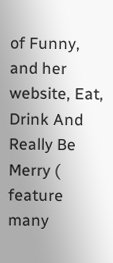of Funny, and her website, Eat, Drink And Really Be Merry ( feature many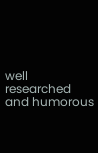well researched and humorous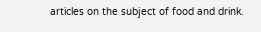articles on the subject of food and drink.